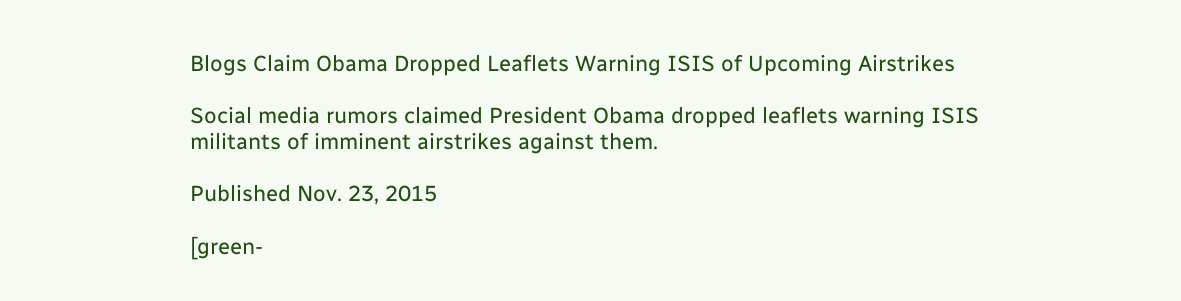Blogs Claim Obama Dropped Leaflets Warning ISIS of Upcoming Airstrikes

Social media rumors claimed President Obama dropped leaflets warning ISIS militants of imminent airstrikes against them.

Published Nov. 23, 2015

[green-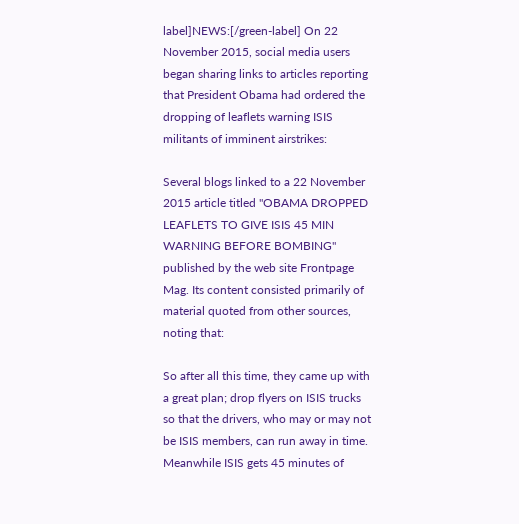label]NEWS:[/green-label] On 22 November 2015, social media users began sharing links to articles reporting that President Obama had ordered the dropping of leaflets warning ISIS militants of imminent airstrikes:

Several blogs linked to a 22 November 2015 article titled "OBAMA DROPPED LEAFLETS TO GIVE ISIS 45 MIN WARNING BEFORE BOMBING" published by the web site Frontpage Mag. Its content consisted primarily of material quoted from other sources, noting that:

So after all this time, they came up with a great plan; drop flyers on ISIS trucks so that the drivers, who may or may not be ISIS members, can run away in time. Meanwhile ISIS gets 45 minutes of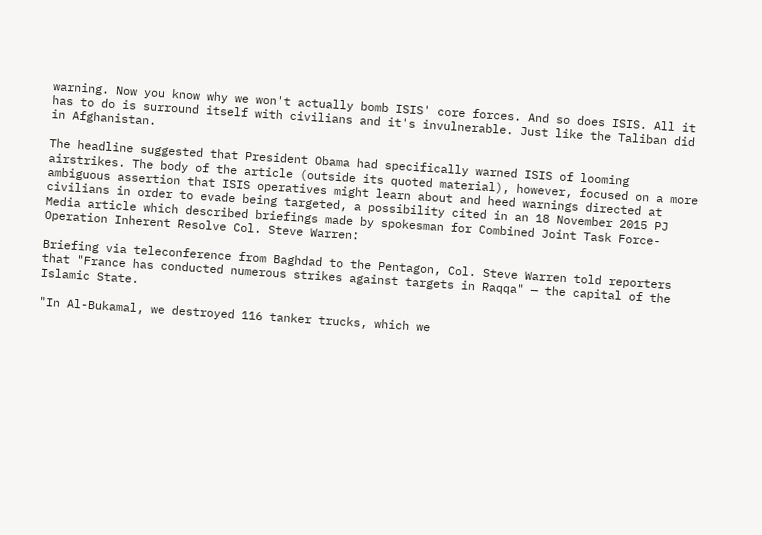warning. Now you know why we won't actually bomb ISIS' core forces. And so does ISIS. All it has to do is surround itself with civilians and it's invulnerable. Just like the Taliban did in Afghanistan.

The headline suggested that President Obama had specifically warned ISIS of looming airstrikes. The body of the article (outside its quoted material), however, focused on a more ambiguous assertion that ISIS operatives might learn about and heed warnings directed at civilians in order to evade being targeted, a possibility cited in an 18 November 2015 PJ Media article which described briefings made by spokesman for Combined Joint Task Force-Operation Inherent Resolve Col. Steve Warren:

Briefing via teleconference from Baghdad to the Pentagon, Col. Steve Warren told reporters that "France has conducted numerous strikes against targets in Raqqa" — the capital of the Islamic State.

"In Al-Bukamal, we destroyed 116 tanker trucks, which we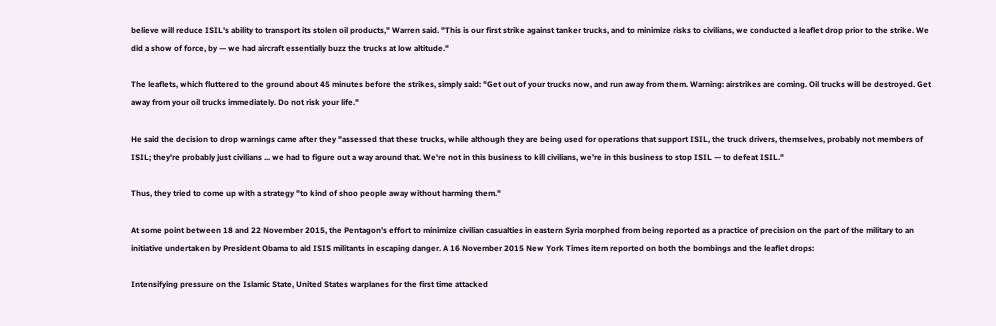believe will reduce ISIL's ability to transport its stolen oil products," Warren said. "This is our first strike against tanker trucks, and to minimize risks to civilians, we conducted a leaflet drop prior to the strike. We did a show of force, by — we had aircraft essentially buzz the trucks at low altitude."

The leaflets, which fluttered to the ground about 45 minutes before the strikes, simply said: "Get out of your trucks now, and run away from them. Warning: airstrikes are coming. Oil trucks will be destroyed. Get away from your oil trucks immediately. Do not risk your life."

He said the decision to drop warnings came after they "assessed that these trucks, while although they are being used for operations that support ISIL, the truck drivers, themselves, probably not members of ISIL; they're probably just civilians ... we had to figure out a way around that. We're not in this business to kill civilians, we're in this business to stop ISIL — to defeat ISIL."

Thus, they tried to come up with a strategy "to kind of shoo people away without harming them."

At some point between 18 and 22 November 2015, the Pentagon's effort to minimize civilian casualties in eastern Syria morphed from being reported as a practice of precision on the part of the military to an initiative undertaken by President Obama to aid ISIS militants in escaping danger. A 16 November 2015 New York Times item reported on both the bombings and the leaflet drops:

Intensifying pressure on the Islamic State, United States warplanes for the first time attacked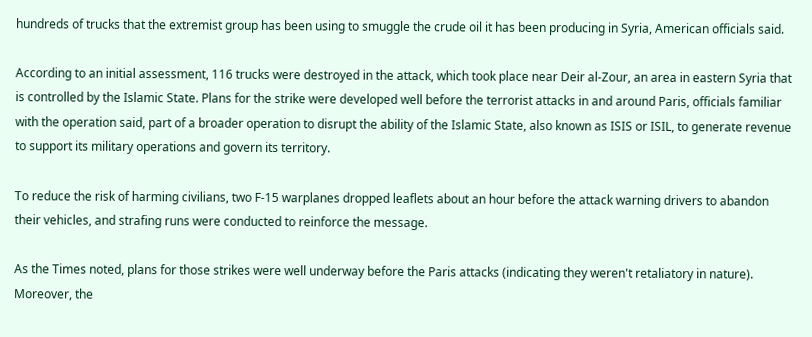hundreds of trucks that the extremist group has been using to smuggle the crude oil it has been producing in Syria, American officials said.

According to an initial assessment, 116 trucks were destroyed in the attack, which took place near Deir al-Zour, an area in eastern Syria that is controlled by the Islamic State. Plans for the strike were developed well before the terrorist attacks in and around Paris, officials familiar with the operation said, part of a broader operation to disrupt the ability of the Islamic State, also known as ISIS or ISIL, to generate revenue to support its military operations and govern its territory.

To reduce the risk of harming civilians, two F-15 warplanes dropped leaflets about an hour before the attack warning drivers to abandon their vehicles, and strafing runs were conducted to reinforce the message.

As the Times noted, plans for those strikes were well underway before the Paris attacks (indicating they weren't retaliatory in nature). Moreover, the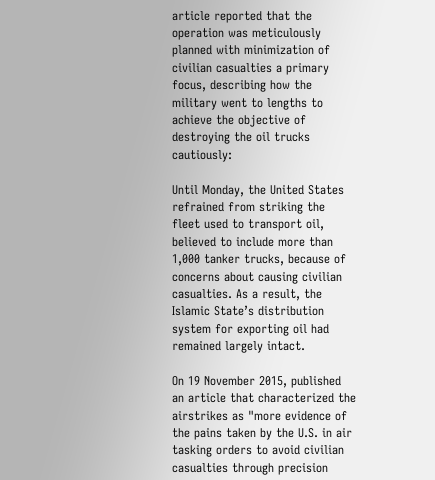article reported that the operation was meticulously planned with minimization of civilian casualties a primary focus, describing how the military went to lengths to achieve the objective of destroying the oil trucks cautiously:

Until Monday, the United States refrained from striking the fleet used to transport oil, believed to include more than 1,000 tanker trucks, because of concerns about causing civilian casualties. As a result, the Islamic State’s distribution system for exporting oil had remained largely intact.

On 19 November 2015, published an article that characterized the airstrikes as "more evidence of the pains taken by the U.S. in air tasking orders to avoid civilian casualties through precision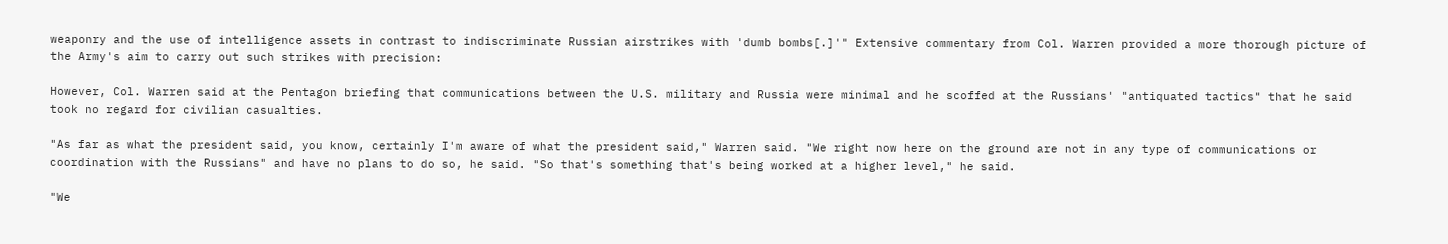weaponry and the use of intelligence assets in contrast to indiscriminate Russian airstrikes with 'dumb bombs[.]'" Extensive commentary from Col. Warren provided a more thorough picture of the Army's aim to carry out such strikes with precision:

However, Col. Warren said at the Pentagon briefing that communications between the U.S. military and Russia were minimal and he scoffed at the Russians' "antiquated tactics" that he said took no regard for civilian casualties.

"As far as what the president said, you know, certainly I'm aware of what the president said," Warren said. "We right now here on the ground are not in any type of communications or coordination with the Russians" and have no plans to do so, he said. "So that's something that's being worked at a higher level," he said.

"We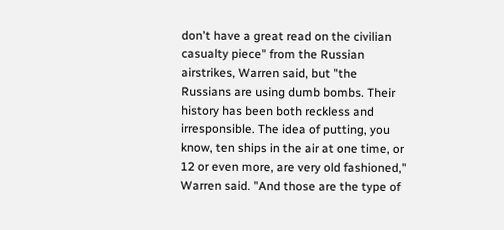don't have a great read on the civilian casualty piece" from the Russian airstrikes, Warren said, but "the Russians are using dumb bombs. Their history has been both reckless and irresponsible. The idea of putting, you know, ten ships in the air at one time, or 12 or even more, are very old fashioned," Warren said. "And those are the type of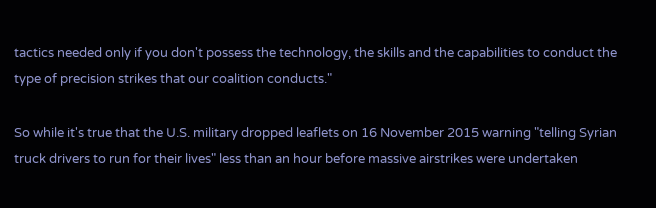tactics needed only if you don't possess the technology, the skills and the capabilities to conduct the type of precision strikes that our coalition conducts."

So while it's true that the U.S. military dropped leaflets on 16 November 2015 warning "telling Syrian truck drivers to run for their lives" less than an hour before massive airstrikes were undertaken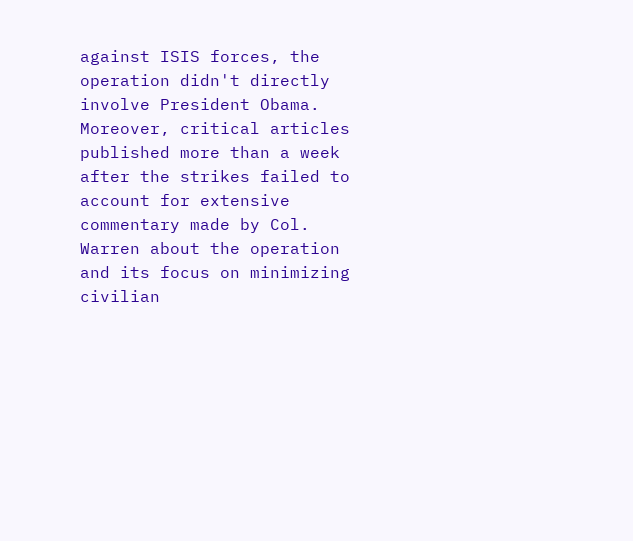against ISIS forces, the operation didn't directly involve President Obama. Moreover, critical articles published more than a week after the strikes failed to account for extensive commentary made by Col. Warren about the operation and its focus on minimizing civilian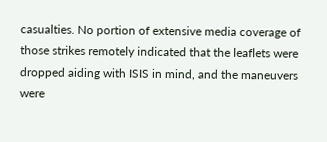casualties. No portion of extensive media coverage of those strikes remotely indicated that the leaflets were dropped aiding with ISIS in mind, and the maneuvers were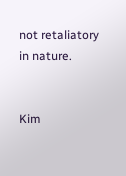not retaliatory in nature.


Kim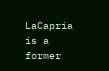LaCapria is a former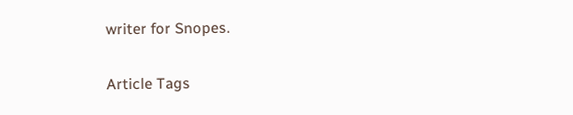writer for Snopes.

Article Tags